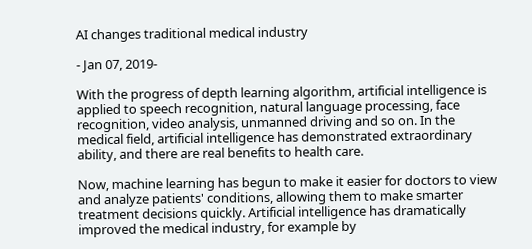AI changes traditional medical industry

- Jan 07, 2019-

With the progress of depth learning algorithm, artificial intelligence is applied to speech recognition, natural language processing, face recognition, video analysis, unmanned driving and so on. In the medical field, artificial intelligence has demonstrated extraordinary ability, and there are real benefits to health care.

Now, machine learning has begun to make it easier for doctors to view and analyze patients' conditions, allowing them to make smarter treatment decisions quickly. Artificial intelligence has dramatically improved the medical industry, for example by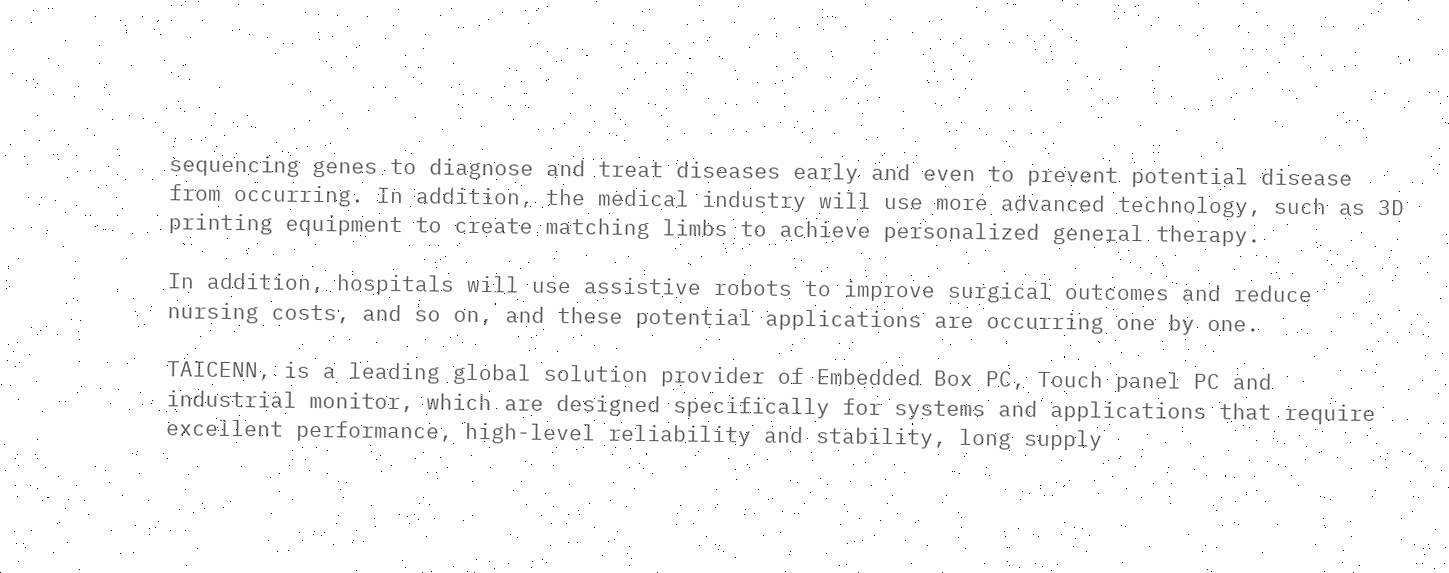sequencing genes to diagnose and treat diseases early and even to prevent potential disease from occurring. In addition, the medical industry will use more advanced technology, such as 3D printing equipment to create matching limbs to achieve personalized general therapy.

In addition, hospitals will use assistive robots to improve surgical outcomes and reduce nursing costs, and so on, and these potential applications are occurring one by one.

TAICENN, is a leading global solution provider of Embedded Box PC, Touch panel PC and industrial monitor, which are designed specifically for systems and applications that require excellent performance, high-level reliability and stability, long supply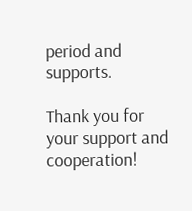period and supports.

Thank you for your support and cooperation!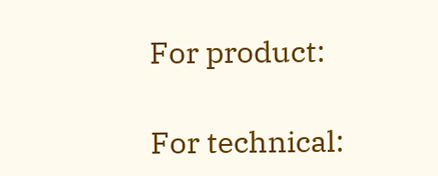For product:

For technical: